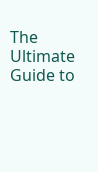The Ultimate Guide to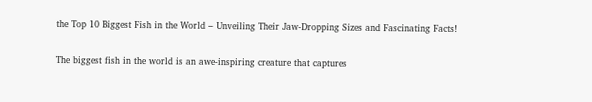the Top 10 Biggest Fish in the World – Unveiling Their Jaw-Dropping Sizes and Fascinating Facts!

The biggest fish in the world is an awe-inspiring creature that captures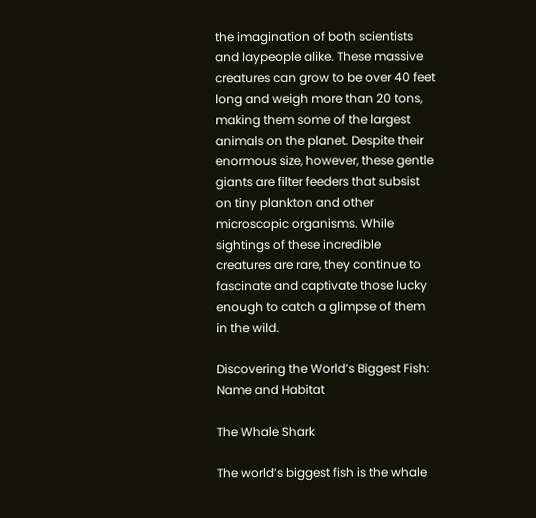the imagination of both scientists and laypeople alike. These massive creatures can grow to be over 40 feet long and weigh more than 20 tons, making them some of the largest animals on the planet. Despite their enormous size, however, these gentle giants are filter feeders that subsist on tiny plankton and other microscopic organisms. While sightings of these incredible creatures are rare, they continue to fascinate and captivate those lucky enough to catch a glimpse of them in the wild.

Discovering the World’s Biggest Fish: Name and Habitat

The Whale Shark

The world’s biggest fish is the whale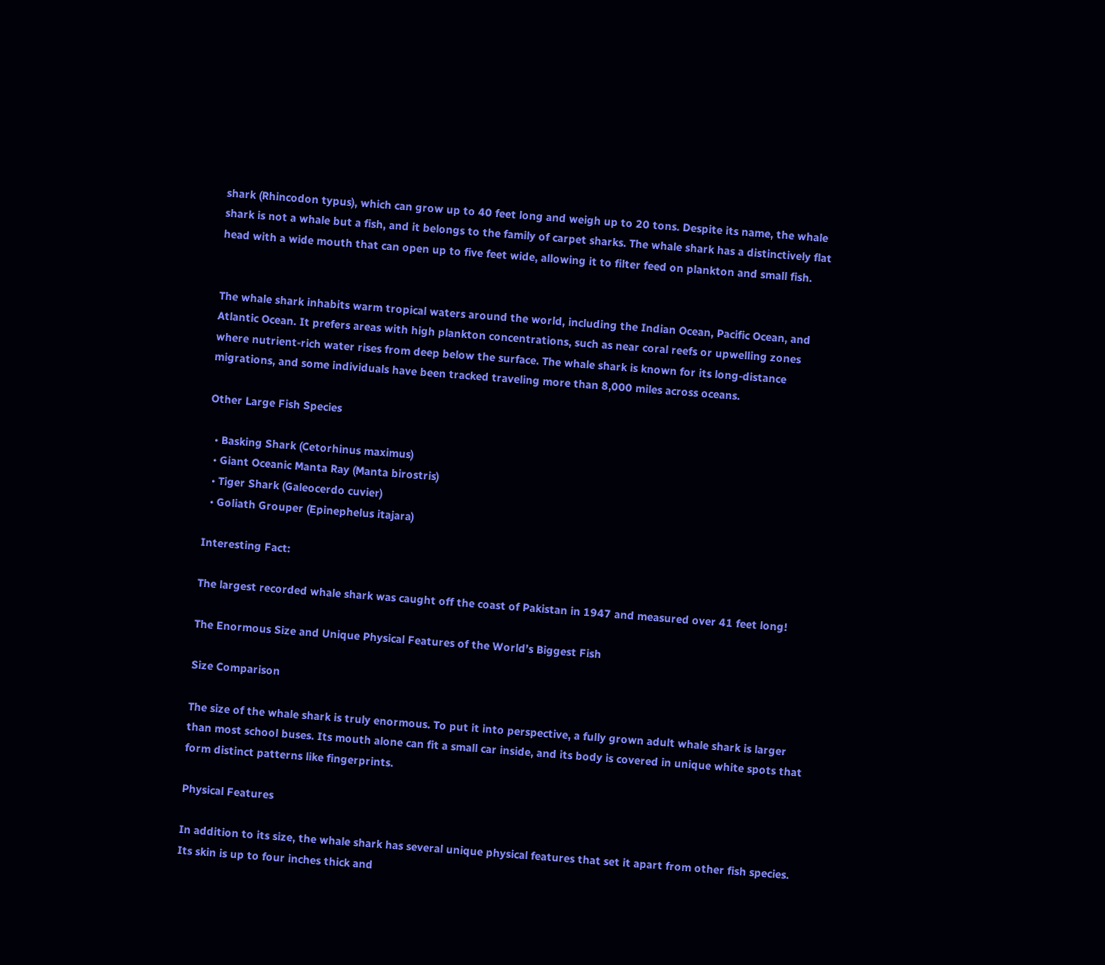shark (Rhincodon typus), which can grow up to 40 feet long and weigh up to 20 tons. Despite its name, the whale shark is not a whale but a fish, and it belongs to the family of carpet sharks. The whale shark has a distinctively flat head with a wide mouth that can open up to five feet wide, allowing it to filter feed on plankton and small fish.


The whale shark inhabits warm tropical waters around the world, including the Indian Ocean, Pacific Ocean, and Atlantic Ocean. It prefers areas with high plankton concentrations, such as near coral reefs or upwelling zones where nutrient-rich water rises from deep below the surface. The whale shark is known for its long-distance migrations, and some individuals have been tracked traveling more than 8,000 miles across oceans.

Other Large Fish Species

  • Basking Shark (Cetorhinus maximus)
  • Giant Oceanic Manta Ray (Manta birostris)
  • Tiger Shark (Galeocerdo cuvier)
  • Goliath Grouper (Epinephelus itajara)

Interesting Fact:

The largest recorded whale shark was caught off the coast of Pakistan in 1947 and measured over 41 feet long!

The Enormous Size and Unique Physical Features of the World’s Biggest Fish

Size Comparison

The size of the whale shark is truly enormous. To put it into perspective, a fully grown adult whale shark is larger than most school buses. Its mouth alone can fit a small car inside, and its body is covered in unique white spots that form distinct patterns like fingerprints.

Physical Features

In addition to its size, the whale shark has several unique physical features that set it apart from other fish species. Its skin is up to four inches thick and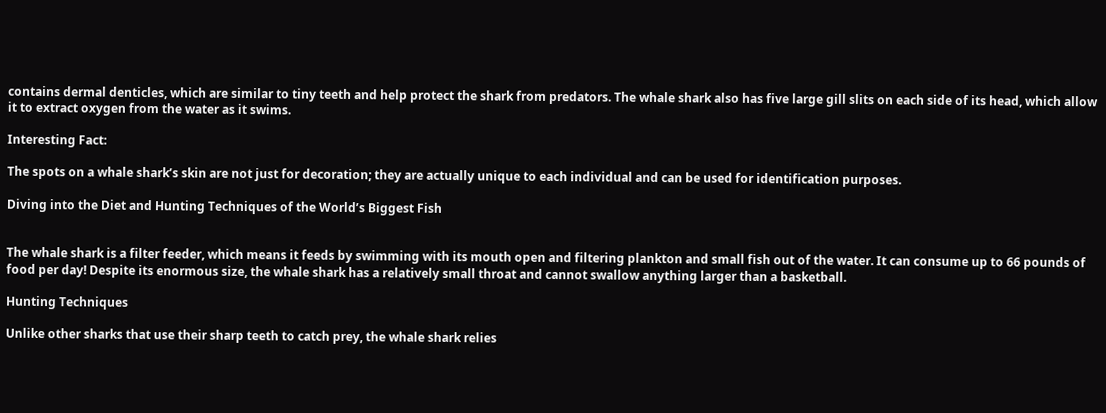contains dermal denticles, which are similar to tiny teeth and help protect the shark from predators. The whale shark also has five large gill slits on each side of its head, which allow it to extract oxygen from the water as it swims.

Interesting Fact:

The spots on a whale shark’s skin are not just for decoration; they are actually unique to each individual and can be used for identification purposes.

Diving into the Diet and Hunting Techniques of the World’s Biggest Fish


The whale shark is a filter feeder, which means it feeds by swimming with its mouth open and filtering plankton and small fish out of the water. It can consume up to 66 pounds of food per day! Despite its enormous size, the whale shark has a relatively small throat and cannot swallow anything larger than a basketball.

Hunting Techniques

Unlike other sharks that use their sharp teeth to catch prey, the whale shark relies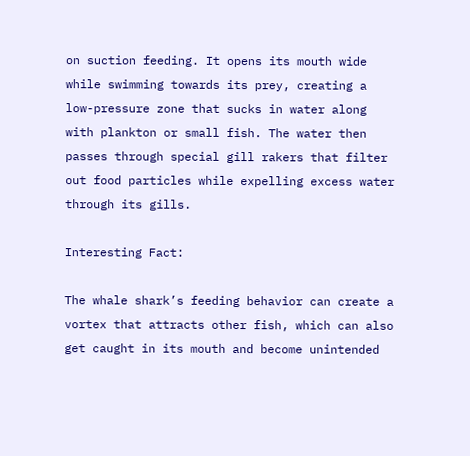on suction feeding. It opens its mouth wide while swimming towards its prey, creating a low-pressure zone that sucks in water along with plankton or small fish. The water then passes through special gill rakers that filter out food particles while expelling excess water through its gills.

Interesting Fact:

The whale shark’s feeding behavior can create a vortex that attracts other fish, which can also get caught in its mouth and become unintended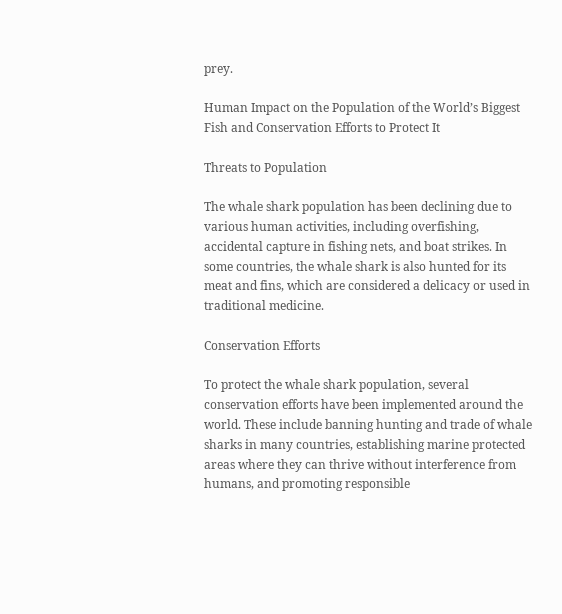prey.

Human Impact on the Population of the World’s Biggest Fish and Conservation Efforts to Protect It

Threats to Population

The whale shark population has been declining due to various human activities, including overfishing, accidental capture in fishing nets, and boat strikes. In some countries, the whale shark is also hunted for its meat and fins, which are considered a delicacy or used in traditional medicine.

Conservation Efforts

To protect the whale shark population, several conservation efforts have been implemented around the world. These include banning hunting and trade of whale sharks in many countries, establishing marine protected areas where they can thrive without interference from humans, and promoting responsible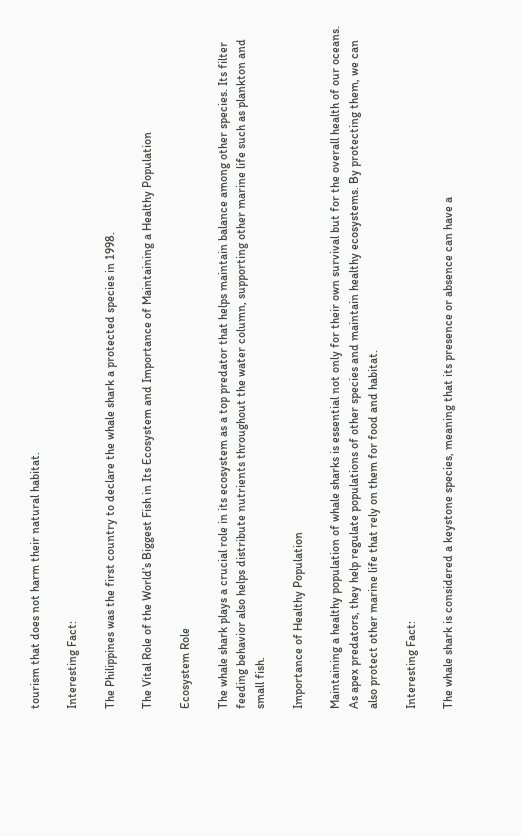tourism that does not harm their natural habitat.

Interesting Fact:

The Philippines was the first country to declare the whale shark a protected species in 1998.

The Vital Role of the World’s Biggest Fish in Its Ecosystem and Importance of Maintaining a Healthy Population

Ecosystem Role

The whale shark plays a crucial role in its ecosystem as a top predator that helps maintain balance among other species. Its filter feeding behavior also helps distribute nutrients throughout the water column, supporting other marine life such as plankton and small fish.

Importance of Healthy Population

Maintaining a healthy population of whale sharks is essential not only for their own survival but for the overall health of our oceans. As apex predators, they help regulate populations of other species and maintain healthy ecosystems. By protecting them, we can also protect other marine life that rely on them for food and habitat.

Interesting Fact:

The whale shark is considered a keystone species, meaning that its presence or absence can have a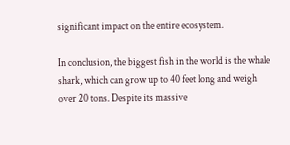significant impact on the entire ecosystem.

In conclusion, the biggest fish in the world is the whale shark, which can grow up to 40 feet long and weigh over 20 tons. Despite its massive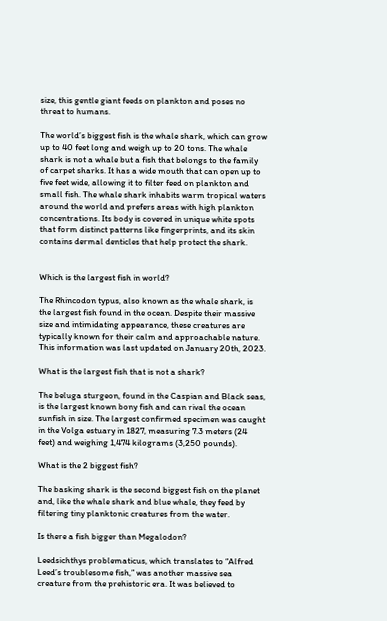size, this gentle giant feeds on plankton and poses no threat to humans.

The world’s biggest fish is the whale shark, which can grow up to 40 feet long and weigh up to 20 tons. The whale shark is not a whale but a fish that belongs to the family of carpet sharks. It has a wide mouth that can open up to five feet wide, allowing it to filter feed on plankton and small fish. The whale shark inhabits warm tropical waters around the world and prefers areas with high plankton concentrations. Its body is covered in unique white spots that form distinct patterns like fingerprints, and its skin contains dermal denticles that help protect the shark.


Which is the largest fish in world?

The Rhincodon typus, also known as the whale shark, is the largest fish found in the ocean. Despite their massive size and intimidating appearance, these creatures are typically known for their calm and approachable nature. This information was last updated on January 20th, 2023.

What is the largest fish that is not a shark?

The beluga sturgeon, found in the Caspian and Black seas, is the largest known bony fish and can rival the ocean sunfish in size. The largest confirmed specimen was caught in the Volga estuary in 1827, measuring 7.3 meters (24 feet) and weighing 1,474 kilograms (3,250 pounds).

What is the 2 biggest fish?

The basking shark is the second biggest fish on the planet and, like the whale shark and blue whale, they feed by filtering tiny planktonic creatures from the water.

Is there a fish bigger than Megalodon?

Leedsichthys problematicus, which translates to “Alfred Leed’s troublesome fish,” was another massive sea creature from the prehistoric era. It was believed to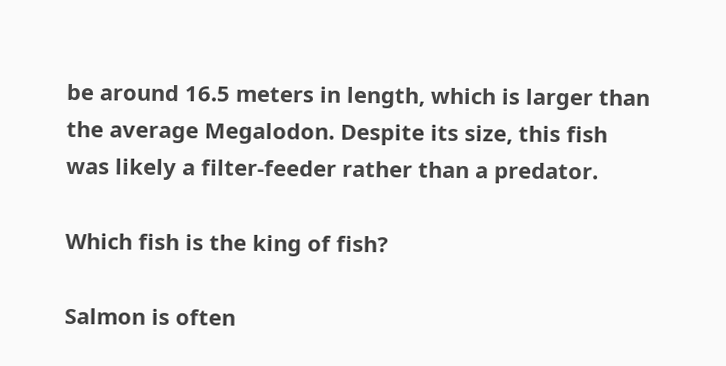be around 16.5 meters in length, which is larger than the average Megalodon. Despite its size, this fish was likely a filter-feeder rather than a predator.

Which fish is the king of fish?

Salmon is often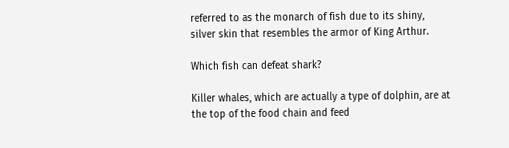referred to as the monarch of fish due to its shiny, silver skin that resembles the armor of King Arthur.

Which fish can defeat shark?

Killer whales, which are actually a type of dolphin, are at the top of the food chain and feed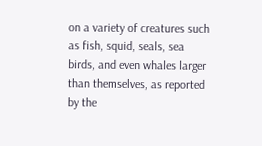on a variety of creatures such as fish, squid, seals, sea birds, and even whales larger than themselves, as reported by the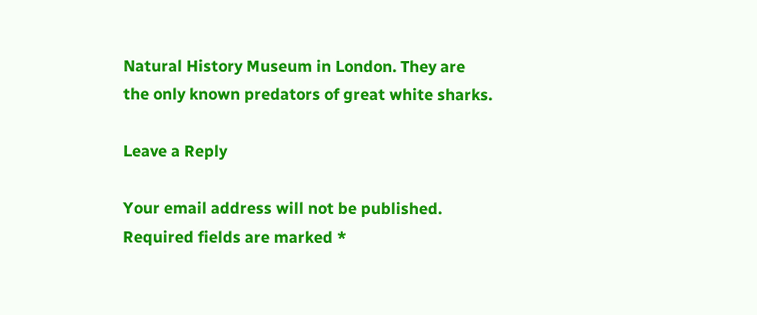Natural History Museum in London. They are the only known predators of great white sharks.

Leave a Reply

Your email address will not be published. Required fields are marked *